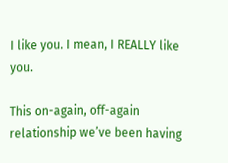I like you. I mean, I REALLY like you.

This on-again, off-again relationship we’ve been having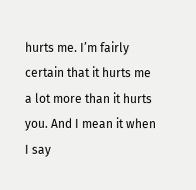hurts me. I’m fairly certain that it hurts me a lot more than it hurts you. And I mean it when I say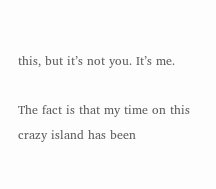this, but it’s not you. It’s me.

The fact is that my time on this crazy island has been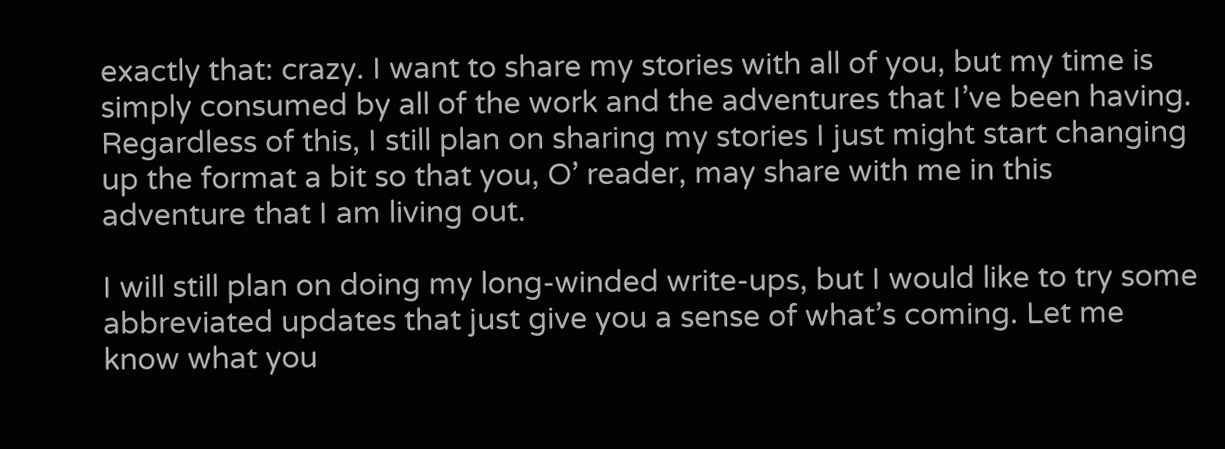exactly that: crazy. I want to share my stories with all of you, but my time is simply consumed by all of the work and the adventures that I’ve been having. Regardless of this, I still plan on sharing my stories I just might start changing up the format a bit so that you, O’ reader, may share with me in this adventure that I am living out.

I will still plan on doing my long-winded write-ups, but I would like to try some abbreviated updates that just give you a sense of what’s coming. Let me know what you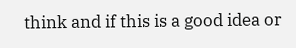think and if this is a good idea or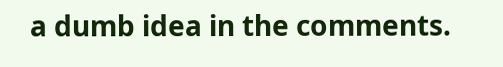a dumb idea in the comments.